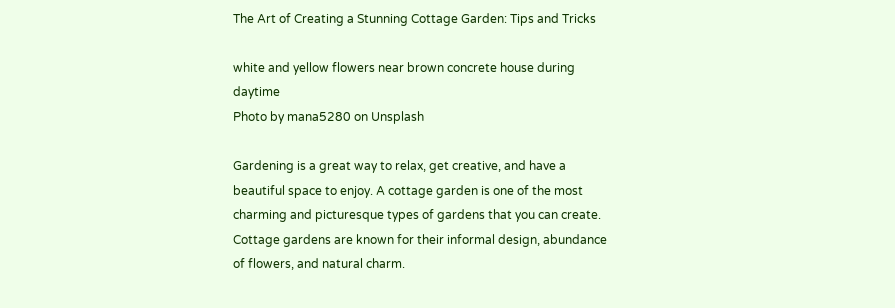The Art of Creating a Stunning Cottage Garden: Tips and Tricks

white and yellow flowers near brown concrete house during daytime
Photo by mana5280 on Unsplash

Gardening is a great way to relax, get creative, and have a beautiful space to enjoy. A cottage garden is one of the most charming and picturesque types of gardens that you can create. Cottage gardens are known for their informal design, abundance of flowers, and natural charm.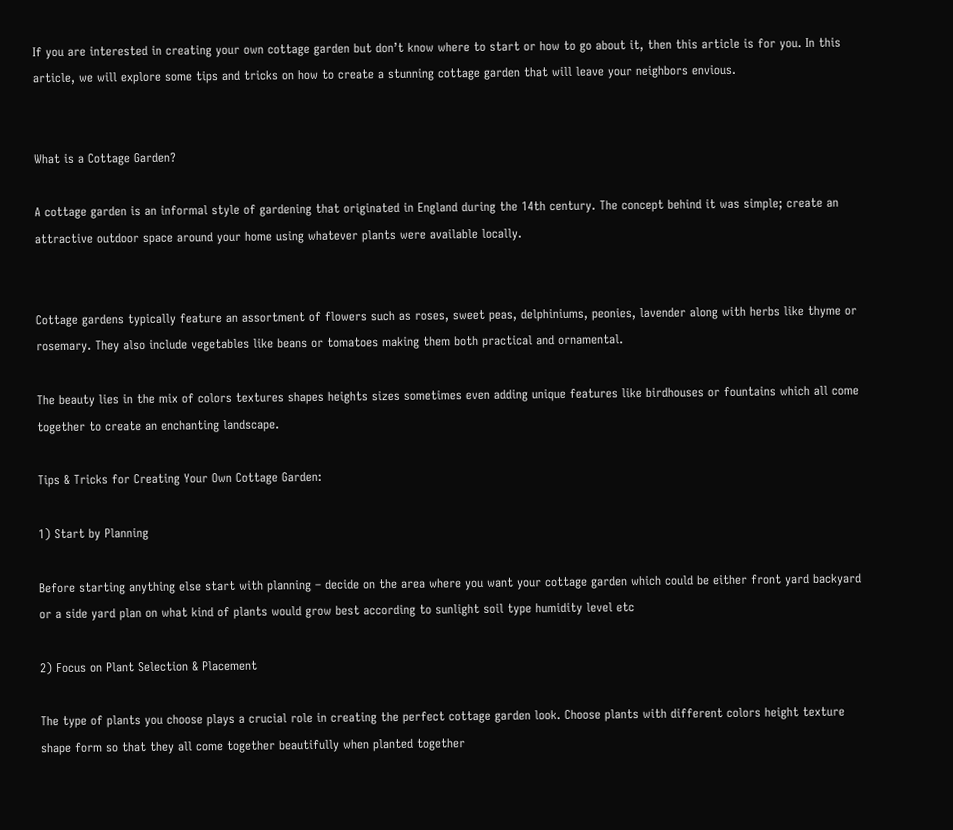If you are interested in creating your own cottage garden but don’t know where to start or how to go about it, then this article is for you. In this article, we will explore some tips and tricks on how to create a stunning cottage garden that will leave your neighbors envious.


What is a Cottage Garden?

A cottage garden is an informal style of gardening that originated in England during the 14th century. The concept behind it was simple; create an attractive outdoor space around your home using whatever plants were available locally.


Cottage gardens typically feature an assortment of flowers such as roses, sweet peas, delphiniums, peonies, lavender along with herbs like thyme or rosemary. They also include vegetables like beans or tomatoes making them both practical and ornamental.

The beauty lies in the mix of colors textures shapes heights sizes sometimes even adding unique features like birdhouses or fountains which all come together to create an enchanting landscape.

Tips & Tricks for Creating Your Own Cottage Garden:

1) Start by Planning

Before starting anything else start with planning – decide on the area where you want your cottage garden which could be either front yard backyard or a side yard plan on what kind of plants would grow best according to sunlight soil type humidity level etc

2) Focus on Plant Selection & Placement

The type of plants you choose plays a crucial role in creating the perfect cottage garden look. Choose plants with different colors height texture shape form so that they all come together beautifully when planted together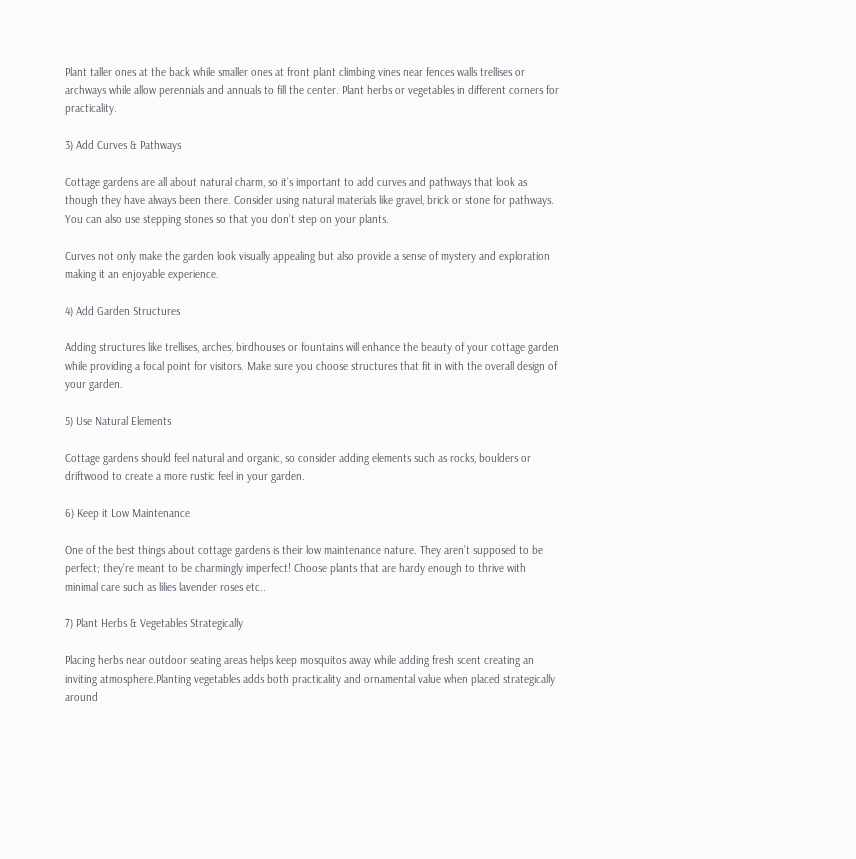Plant taller ones at the back while smaller ones at front plant climbing vines near fences walls trellises or archways while allow perennials and annuals to fill the center. Plant herbs or vegetables in different corners for practicality.

3) Add Curves & Pathways

Cottage gardens are all about natural charm, so it’s important to add curves and pathways that look as though they have always been there. Consider using natural materials like gravel, brick or stone for pathways. You can also use stepping stones so that you don’t step on your plants.

Curves not only make the garden look visually appealing but also provide a sense of mystery and exploration making it an enjoyable experience.

4) Add Garden Structures

Adding structures like trellises, arches, birdhouses or fountains will enhance the beauty of your cottage garden while providing a focal point for visitors. Make sure you choose structures that fit in with the overall design of your garden.

5) Use Natural Elements

Cottage gardens should feel natural and organic, so consider adding elements such as rocks, boulders or driftwood to create a more rustic feel in your garden.

6) Keep it Low Maintenance

One of the best things about cottage gardens is their low maintenance nature. They aren’t supposed to be perfect; they’re meant to be charmingly imperfect! Choose plants that are hardy enough to thrive with minimal care such as lilies lavender roses etc..

7) Plant Herbs & Vegetables Strategically

Placing herbs near outdoor seating areas helps keep mosquitos away while adding fresh scent creating an inviting atmosphere.Planting vegetables adds both practicality and ornamental value when placed strategically around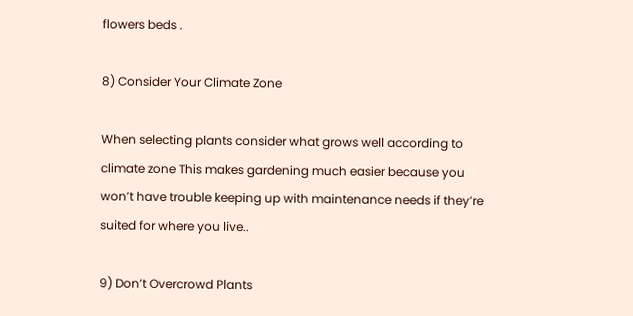flowers beds .

8) Consider Your Climate Zone

When selecting plants consider what grows well according to climate zone This makes gardening much easier because you won’t have trouble keeping up with maintenance needs if they’re suited for where you live..

9) Don’t Overcrowd Plants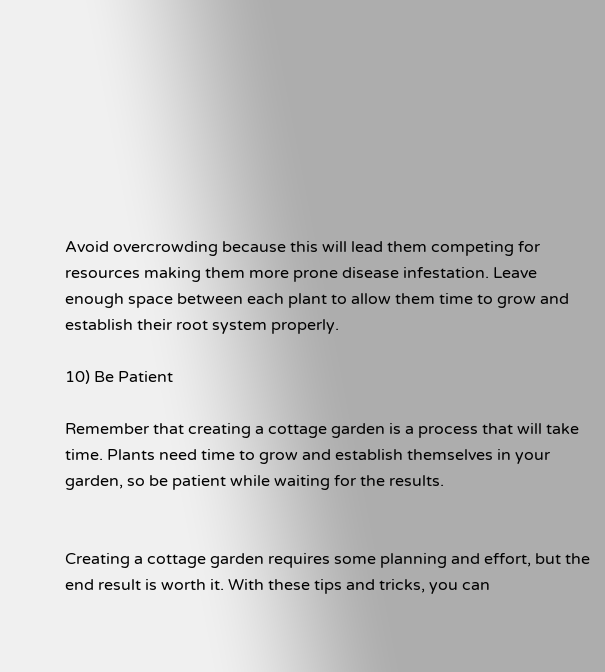Avoid overcrowding because this will lead them competing for resources making them more prone disease infestation. Leave enough space between each plant to allow them time to grow and establish their root system properly.

10) Be Patient

Remember that creating a cottage garden is a process that will take time. Plants need time to grow and establish themselves in your garden, so be patient while waiting for the results.


Creating a cottage garden requires some planning and effort, but the end result is worth it. With these tips and tricks, you can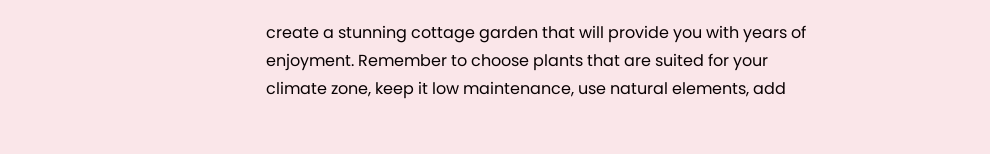create a stunning cottage garden that will provide you with years of enjoyment. Remember to choose plants that are suited for your climate zone, keep it low maintenance, use natural elements, add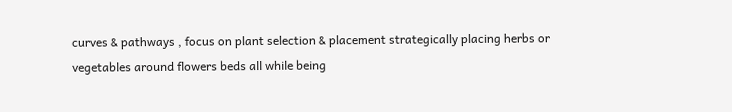curves & pathways , focus on plant selection & placement strategically placing herbs or vegetables around flowers beds all while being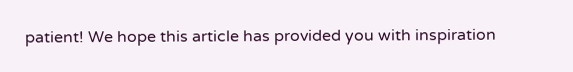patient! We hope this article has provided you with inspiration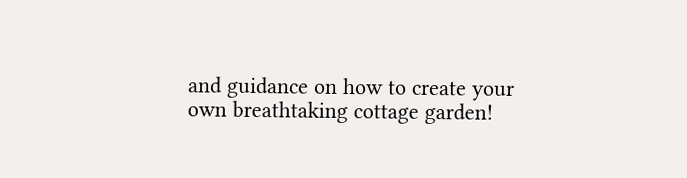and guidance on how to create your own breathtaking cottage garden!